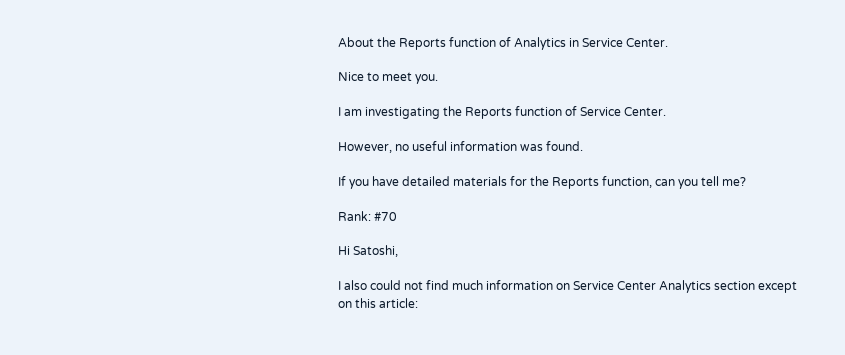About the Reports function of Analytics in Service Center.

Nice to meet you.

I am investigating the Reports function of Service Center.

However, no useful information was found.

If you have detailed materials for the Reports function, can you tell me?

Rank: #70

Hi Satoshi,

I also could not find much information on Service Center Analytics section except on this article: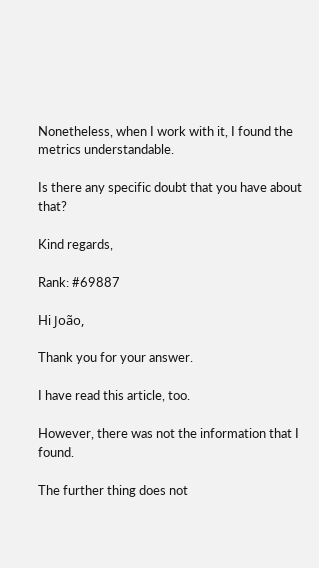Nonetheless, when I work with it, I found the metrics understandable.

Is there any specific doubt that you have about that?

Kind regards,

Rank: #69887

Hi João,

Thank you for your answer.

I have read this article, too.

However, there was not the information that I found.

The further thing does not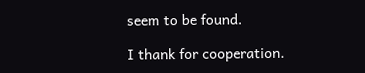seem to be found.

I thank for cooperation.